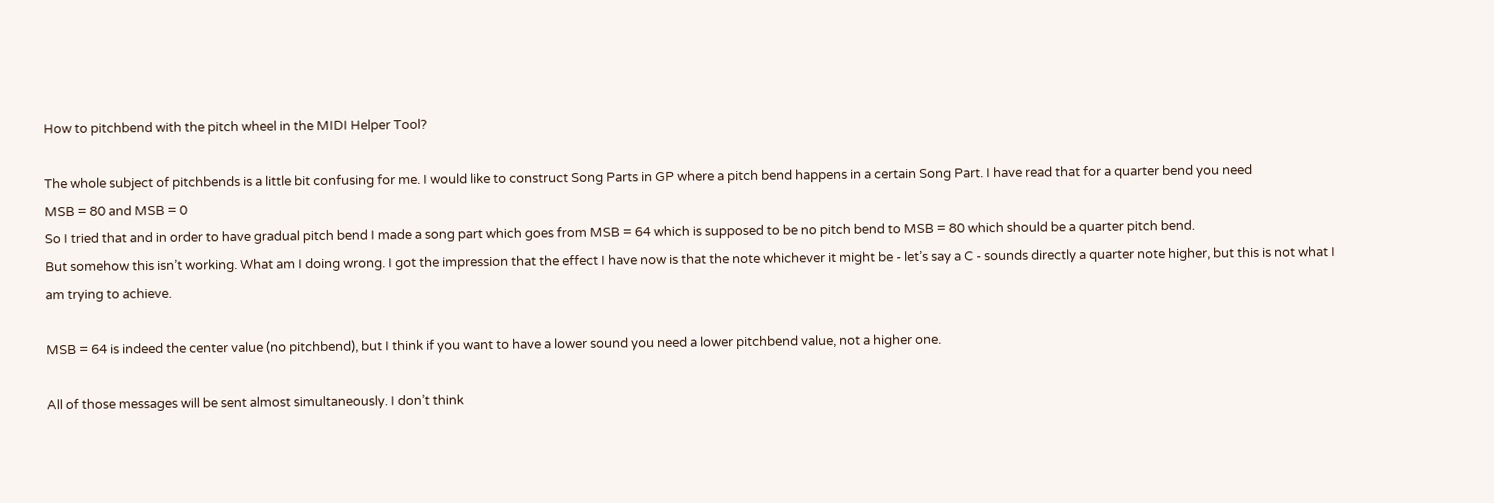How to pitchbend with the pitch wheel in the MIDI Helper Tool?

The whole subject of pitchbends is a little bit confusing for me. I would like to construct Song Parts in GP where a pitch bend happens in a certain Song Part. I have read that for a quarter bend you need
MSB = 80 and MSB = 0
So I tried that and in order to have gradual pitch bend I made a song part which goes from MSB = 64 which is supposed to be no pitch bend to MSB = 80 which should be a quarter pitch bend.
But somehow this isn’t working. What am I doing wrong. I got the impression that the effect I have now is that the note whichever it might be - let’s say a C - sounds directly a quarter note higher, but this is not what I am trying to achieve.

MSB = 64 is indeed the center value (no pitchbend), but I think if you want to have a lower sound you need a lower pitchbend value, not a higher one.

All of those messages will be sent almost simultaneously. I don’t think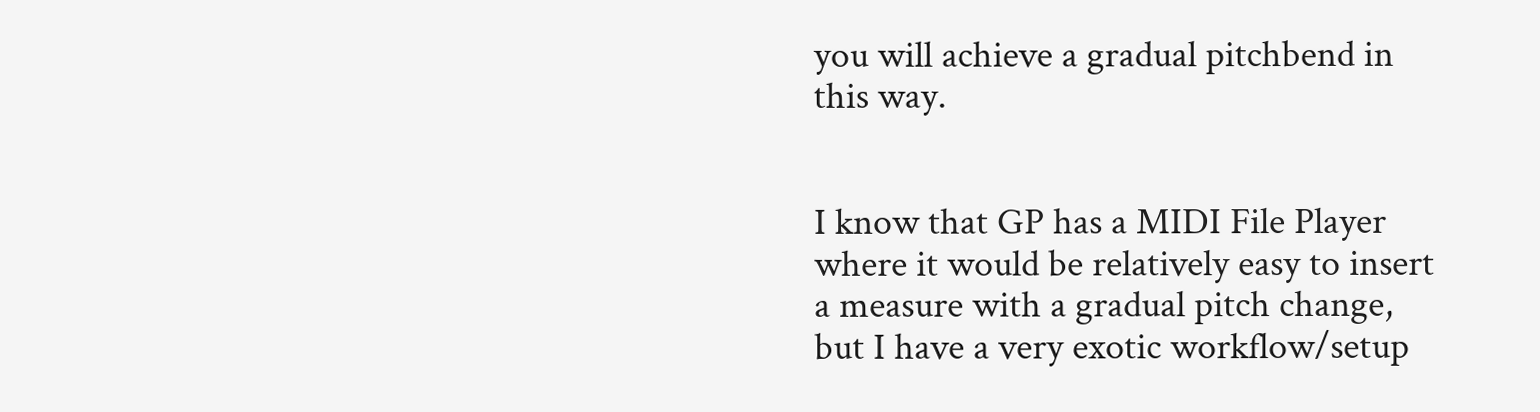you will achieve a gradual pitchbend in this way.


I know that GP has a MIDI File Player where it would be relatively easy to insert a measure with a gradual pitch change, but I have a very exotic workflow/setup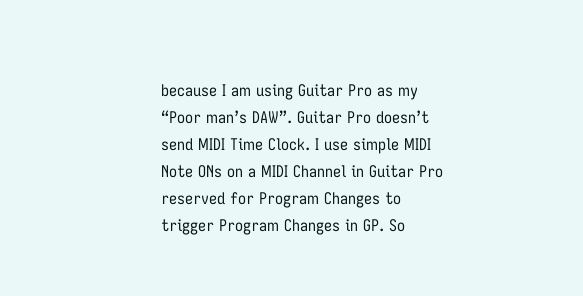because I am using Guitar Pro as my “Poor man’s DAW”. Guitar Pro doesn’t send MIDI Time Clock. I use simple MIDI Note ONs on a MIDI Channel in Guitar Pro reserved for Program Changes to trigger Program Changes in GP. So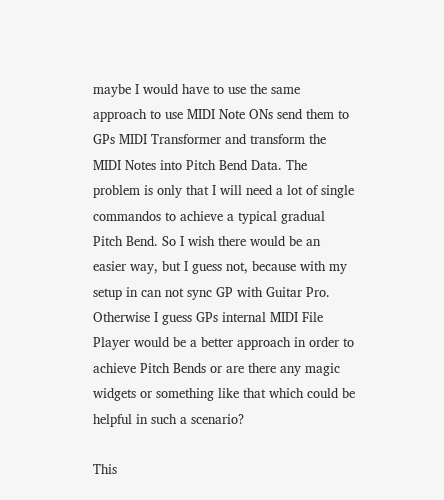maybe I would have to use the same approach to use MIDI Note ONs send them to GPs MIDI Transformer and transform the MIDI Notes into Pitch Bend Data. The problem is only that I will need a lot of single commandos to achieve a typical gradual Pitch Bend. So I wish there would be an easier way, but I guess not, because with my setup in can not sync GP with Guitar Pro. Otherwise I guess GPs internal MIDI File Player would be a better approach in order to achieve Pitch Bends or are there any magic widgets or something like that which could be helpful in such a scenario?

This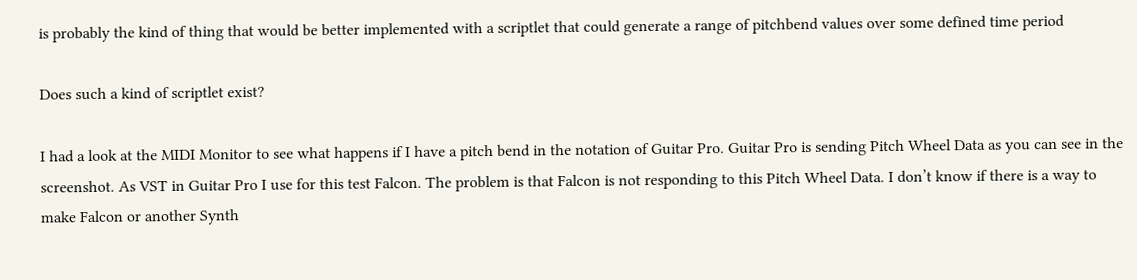is probably the kind of thing that would be better implemented with a scriptlet that could generate a range of pitchbend values over some defined time period

Does such a kind of scriptlet exist?

I had a look at the MIDI Monitor to see what happens if I have a pitch bend in the notation of Guitar Pro. Guitar Pro is sending Pitch Wheel Data as you can see in the screenshot. As VST in Guitar Pro I use for this test Falcon. The problem is that Falcon is not responding to this Pitch Wheel Data. I don’t know if there is a way to make Falcon or another Synth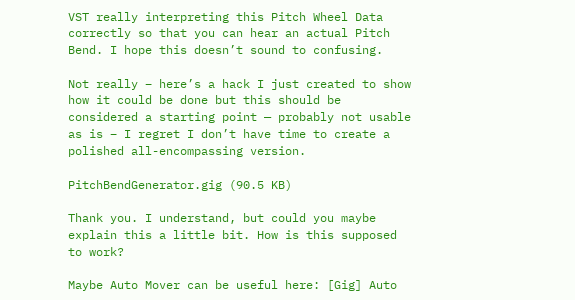VST really interpreting this Pitch Wheel Data correctly so that you can hear an actual Pitch Bend. I hope this doesn’t sound to confusing.

Not really – here’s a hack I just created to show how it could be done but this should be considered a starting point — probably not usable as is – I regret I don’t have time to create a polished all-encompassing version.

PitchBendGenerator.gig (90.5 KB)

Thank you. I understand, but could you maybe explain this a little bit. How is this supposed to work?

Maybe Auto Mover can be useful here: [Gig] Auto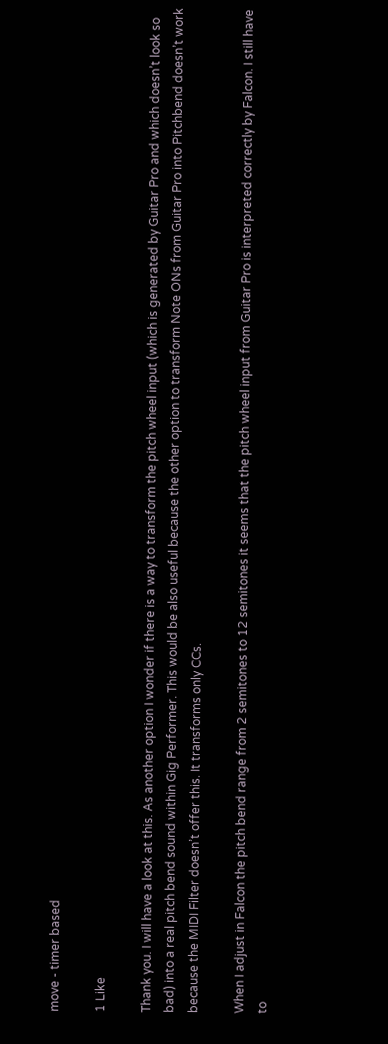move - timer based

1 Like

Thank you. I will have a look at this. As another option I wonder if there is a way to transform the pitch wheel input (which is generated by Guitar Pro and which doesn’t look so bad) into a real pitch bend sound within Gig Performer. This would be also useful because the other option to transform Note ONs from Guitar Pro into Pitchbend doesn’t work because the MIDI Filter doesn’t offer this. It transforms only CCs.

When I adjust in Falcon the pitch bend range from 2 semitones to 12 semitones it seems that the pitch wheel input from Guitar Pro is interpreted correctly by Falcon. I still have to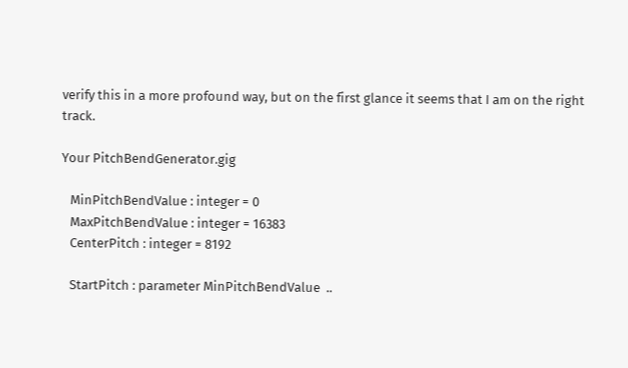verify this in a more profound way, but on the first glance it seems that I am on the right track.

Your PitchBendGenerator.gig

   MinPitchBendValue : integer = 0
   MaxPitchBendValue : integer = 16383
   CenterPitch : integer = 8192

   StartPitch : parameter MinPitchBendValue  ..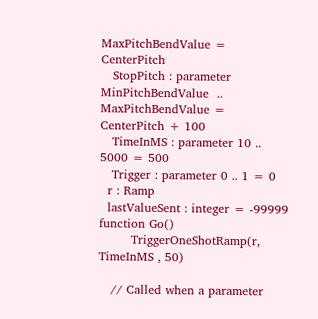MaxPitchBendValue = CenterPitch
   StopPitch : parameter MinPitchBendValue  .. MaxPitchBendValue = CenterPitch + 100
   TimeInMS : parameter 10 .. 5000 = 500
   Trigger : parameter 0 .. 1 = 0
  r : Ramp
  lastValueSent : integer = -99999
function Go()
        TriggerOneShotRamp(r, TimeInMS , 50)

   // Called when a parameter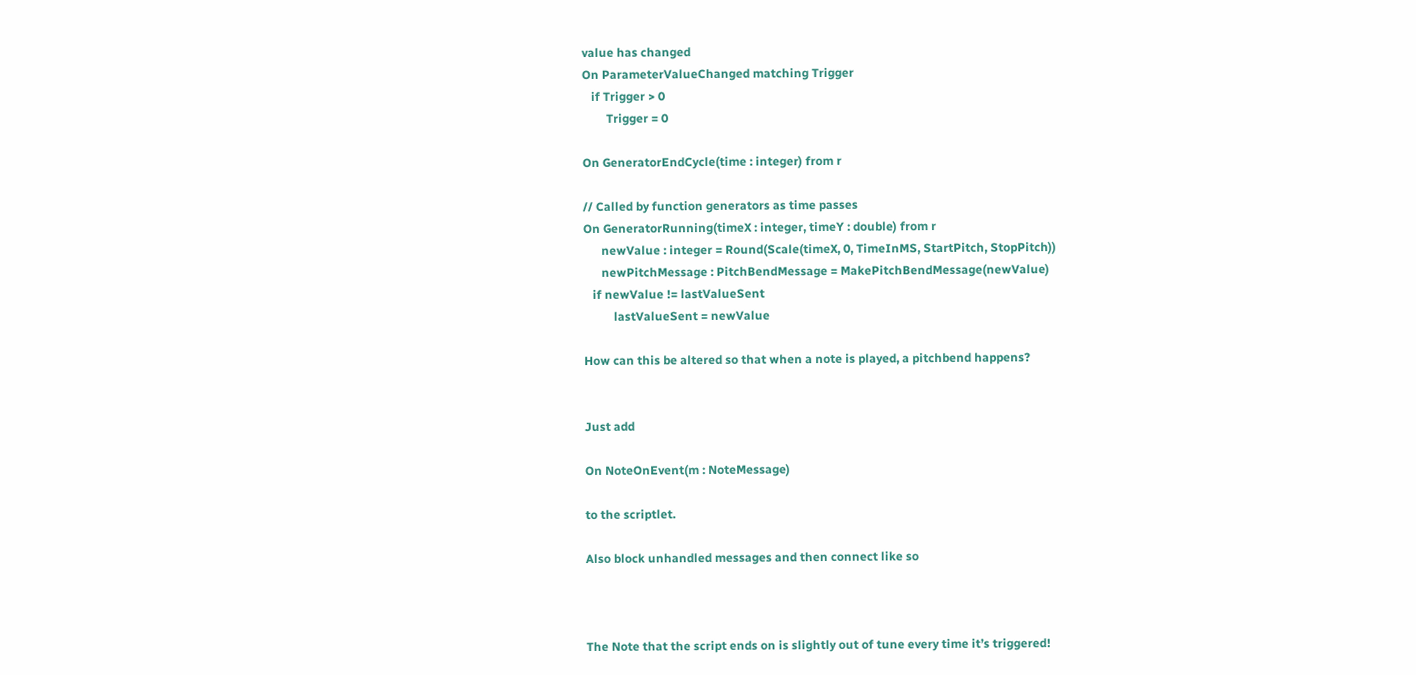value has changed
On ParameterValueChanged matching Trigger
   if Trigger > 0
        Trigger = 0

On GeneratorEndCycle(time : integer) from r

// Called by function generators as time passes
On GeneratorRunning(timeX : integer, timeY : double) from r
      newValue : integer = Round(Scale(timeX, 0, TimeInMS, StartPitch, StopPitch))
      newPitchMessage : PitchBendMessage = MakePitchBendMessage(newValue)
   if newValue != lastValueSent
          lastValueSent = newValue

How can this be altered so that when a note is played, a pitchbend happens?


Just add

On NoteOnEvent(m : NoteMessage)

to the scriptlet.

Also block unhandled messages and then connect like so



The Note that the script ends on is slightly out of tune every time it’s triggered!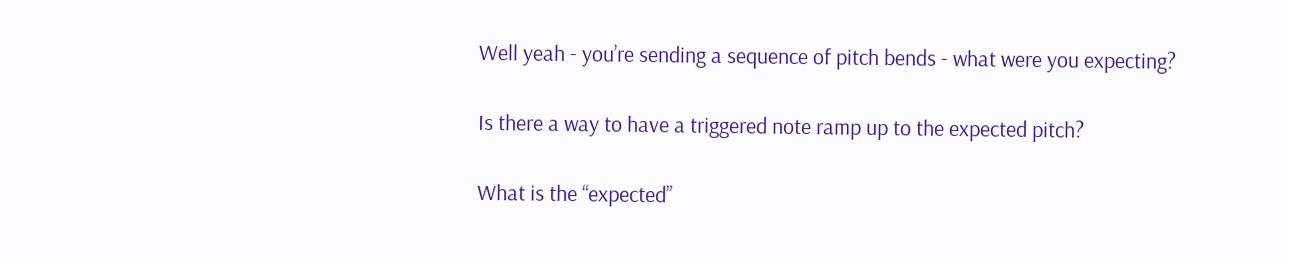Well yeah - you’re sending a sequence of pitch bends - what were you expecting?

Is there a way to have a triggered note ramp up to the expected pitch?

What is the “expected”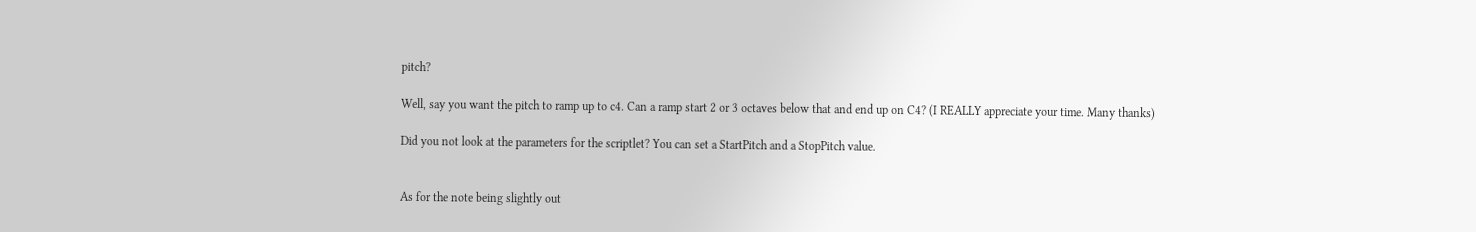pitch?

Well, say you want the pitch to ramp up to c4. Can a ramp start 2 or 3 octaves below that and end up on C4? (I REALLY appreciate your time. Many thanks)

Did you not look at the parameters for the scriptlet? You can set a StartPitch and a StopPitch value.


As for the note being slightly out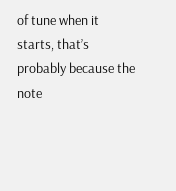of tune when it starts, that’s probably because the note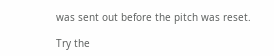was sent out before the pitch was reset.

Try the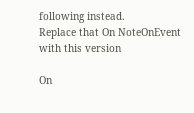following instead.
Replace that On NoteOnEvent with this version

On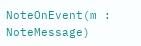NoteOnEvent(m : NoteMessage)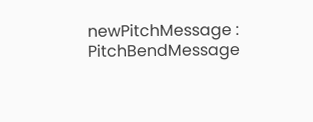newPitchMessage : PitchBendMessage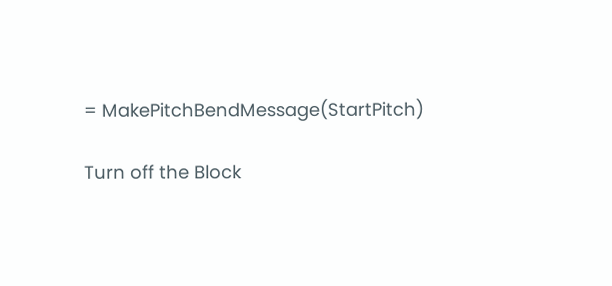= MakePitchBendMessage(StartPitch)

Turn off the Block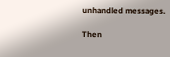unhandled messages.

Then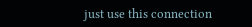just use this connection